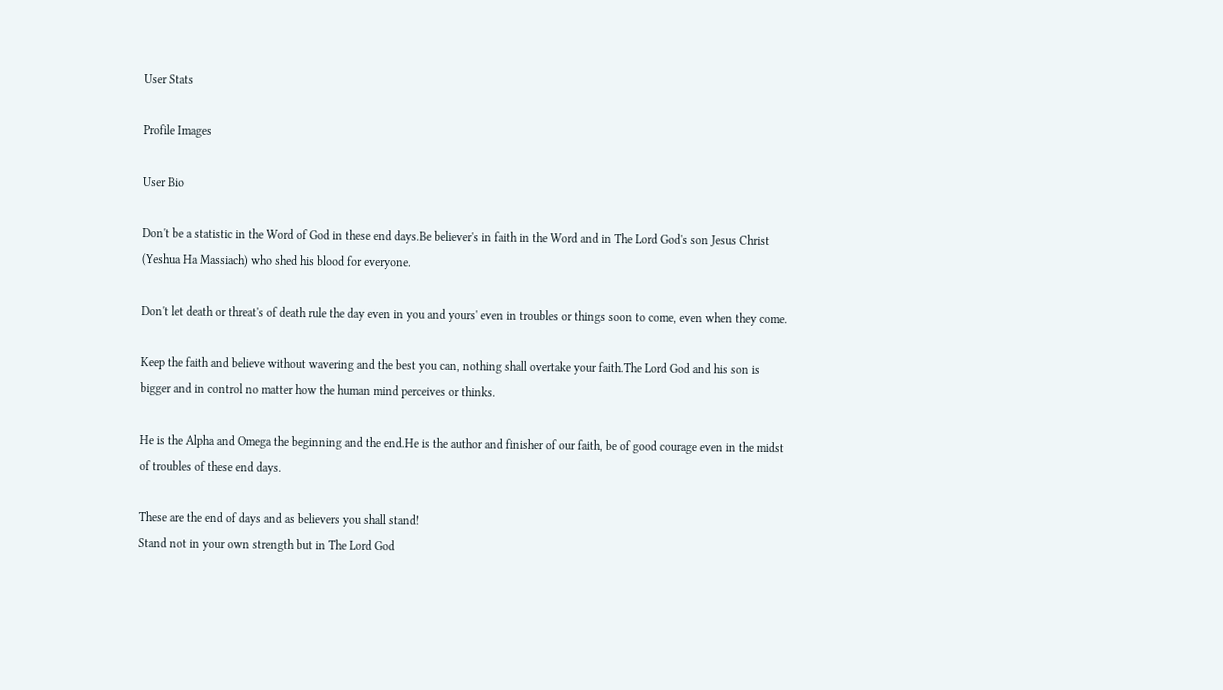User Stats

Profile Images

User Bio

Don't be a statistic in the Word of God in these end days.Be believer's in faith in the Word and in The Lord God's son Jesus Christ (Yeshua Ha Massiach) who shed his blood for everyone.

Don't let death or threat's of death rule the day even in you and yours' even in troubles or things soon to come, even when they come.

Keep the faith and believe without wavering and the best you can, nothing shall overtake your faith.The Lord God and his son is bigger and in control no matter how the human mind perceives or thinks.

He is the Alpha and Omega the beginning and the end.He is the author and finisher of our faith, be of good courage even in the midst of troubles of these end days.

These are the end of days and as believers you shall stand!
Stand not in your own strength but in The Lord God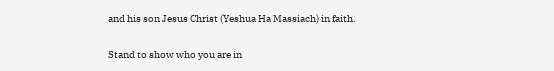and his son Jesus Christ (Yeshua Ha Massiach) in faith.

Stand to show who you are in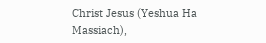Christ Jesus (Yeshua Ha Massiach),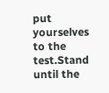put yourselves to the test.Stand until the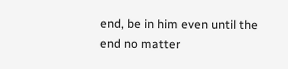end, be in him even until the end no matter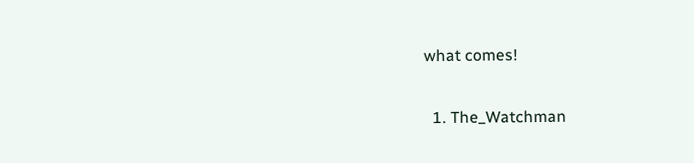what comes!


  1. The_Watchman